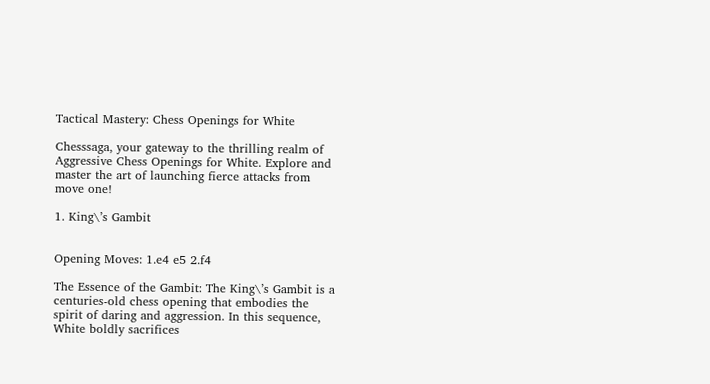Tactical Mastery: Chess Openings for White

Chesssaga, your gateway to the thrilling realm of Aggressive Chess Openings for White. Explore and master the art of launching fierce attacks from move one!

1. King\’s Gambit


Opening Moves: 1.e4 e5 2.f4

The Essence of the Gambit: The King\’s Gambit is a centuries-old chess opening that embodies the spirit of daring and aggression. In this sequence, White boldly sacrifices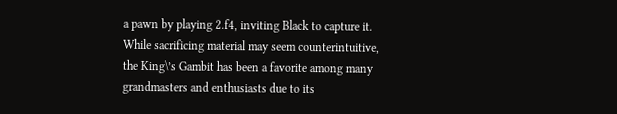a pawn by playing 2.f4, inviting Black to capture it. While sacrificing material may seem counterintuitive, the King\’s Gambit has been a favorite among many grandmasters and enthusiasts due to its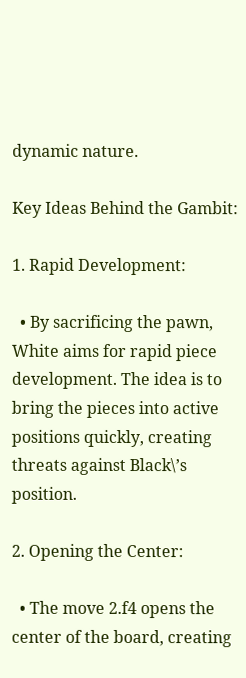dynamic nature.

Key Ideas Behind the Gambit:

1. Rapid Development:

  • By sacrificing the pawn, White aims for rapid piece development. The idea is to bring the pieces into active positions quickly, creating threats against Black\’s position.

2. Opening the Center:

  • The move 2.f4 opens the center of the board, creating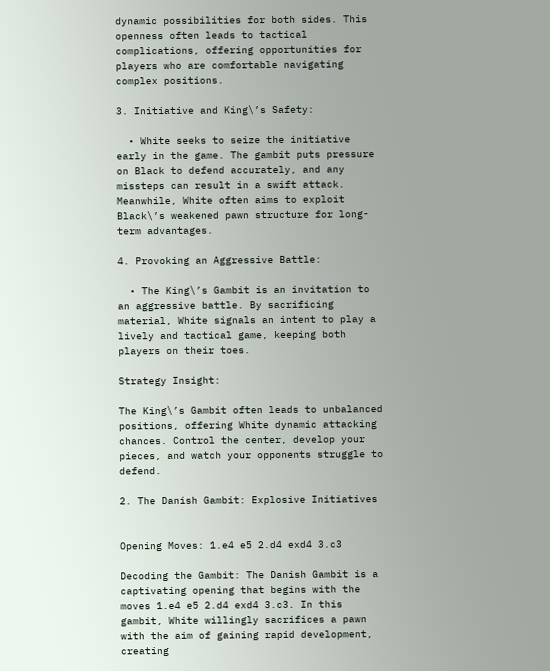dynamic possibilities for both sides. This openness often leads to tactical complications, offering opportunities for players who are comfortable navigating complex positions.

3. Initiative and King\’s Safety:

  • White seeks to seize the initiative early in the game. The gambit puts pressure on Black to defend accurately, and any missteps can result in a swift attack. Meanwhile, White often aims to exploit Black\’s weakened pawn structure for long-term advantages.

4. Provoking an Aggressive Battle:

  • The King\’s Gambit is an invitation to an aggressive battle. By sacrificing material, White signals an intent to play a lively and tactical game, keeping both players on their toes.

Strategy Insight:

The King\’s Gambit often leads to unbalanced positions, offering White dynamic attacking chances. Control the center, develop your pieces, and watch your opponents struggle to defend.

2. The Danish Gambit: Explosive Initiatives


Opening Moves: 1.e4 e5 2.d4 exd4 3.c3

Decoding the Gambit: The Danish Gambit is a captivating opening that begins with the moves 1.e4 e5 2.d4 exd4 3.c3. In this gambit, White willingly sacrifices a pawn with the aim of gaining rapid development, creating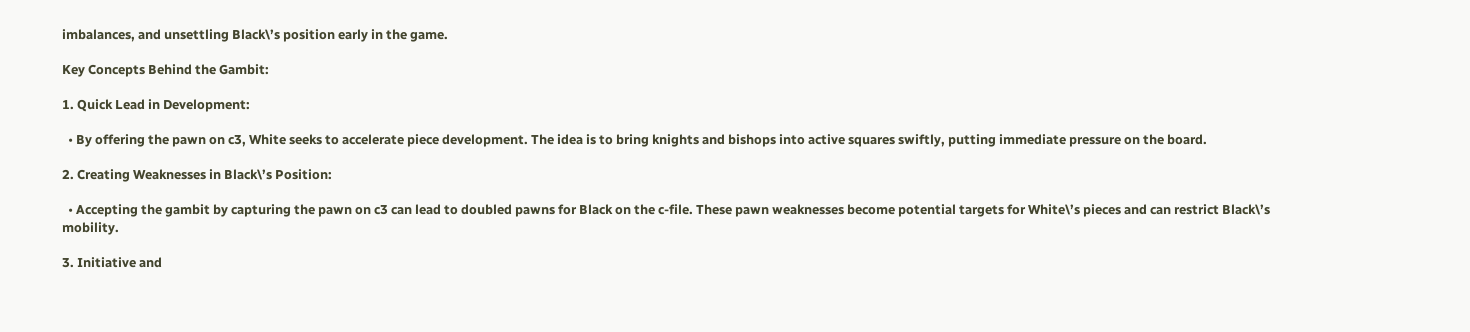imbalances, and unsettling Black\’s position early in the game.

Key Concepts Behind the Gambit:

1. Quick Lead in Development:

  • By offering the pawn on c3, White seeks to accelerate piece development. The idea is to bring knights and bishops into active squares swiftly, putting immediate pressure on the board.

2. Creating Weaknesses in Black\’s Position:

  • Accepting the gambit by capturing the pawn on c3 can lead to doubled pawns for Black on the c-file. These pawn weaknesses become potential targets for White\’s pieces and can restrict Black\’s mobility.

3. Initiative and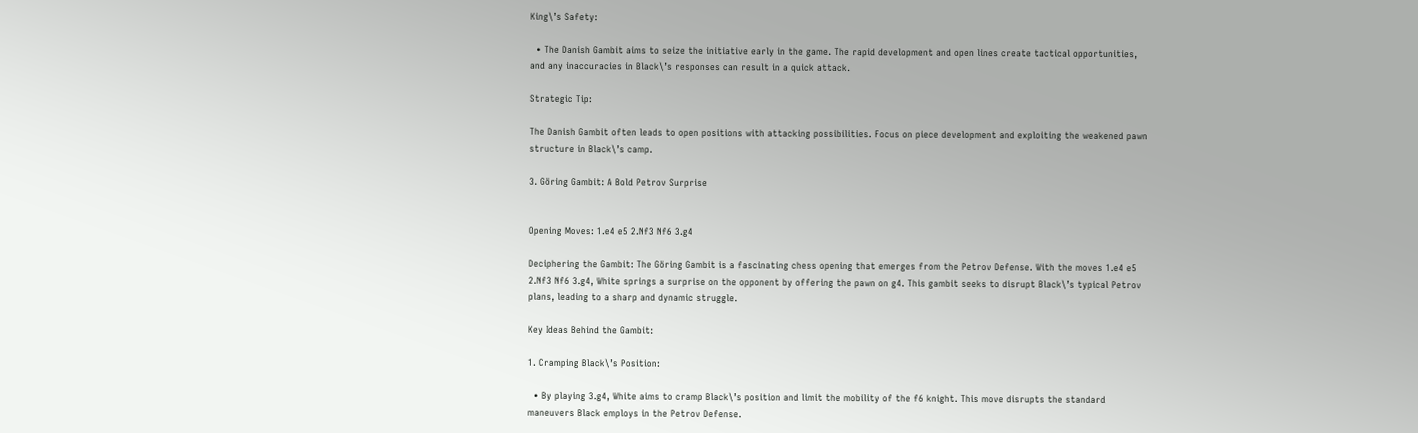King\’s Safety:

  • The Danish Gambit aims to seize the initiative early in the game. The rapid development and open lines create tactical opportunities, and any inaccuracies in Black\’s responses can result in a quick attack.

Strategic Tip:

The Danish Gambit often leads to open positions with attacking possibilities. Focus on piece development and exploiting the weakened pawn structure in Black\’s camp.

3. Göring Gambit: A Bold Petrov Surprise


Opening Moves: 1.e4 e5 2.Nf3 Nf6 3.g4

Deciphering the Gambit: The Göring Gambit is a fascinating chess opening that emerges from the Petrov Defense. With the moves 1.e4 e5 2.Nf3 Nf6 3.g4, White springs a surprise on the opponent by offering the pawn on g4. This gambit seeks to disrupt Black\’s typical Petrov plans, leading to a sharp and dynamic struggle.

Key Ideas Behind the Gambit:

1. Cramping Black\’s Position:

  • By playing 3.g4, White aims to cramp Black\’s position and limit the mobility of the f6 knight. This move disrupts the standard maneuvers Black employs in the Petrov Defense.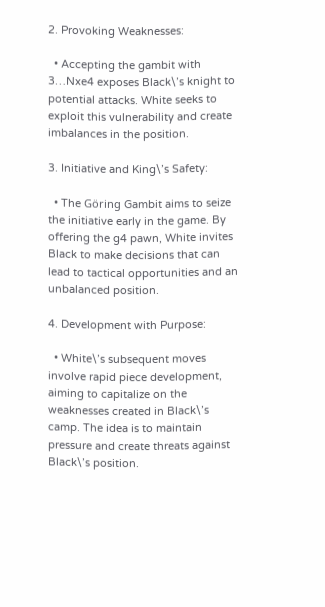2. Provoking Weaknesses:

  • Accepting the gambit with 3…Nxe4 exposes Black\’s knight to potential attacks. White seeks to exploit this vulnerability and create imbalances in the position.

3. Initiative and King\’s Safety:

  • The Göring Gambit aims to seize the initiative early in the game. By offering the g4 pawn, White invites Black to make decisions that can lead to tactical opportunities and an unbalanced position.

4. Development with Purpose:

  • White\’s subsequent moves involve rapid piece development, aiming to capitalize on the weaknesses created in Black\’s camp. The idea is to maintain pressure and create threats against Black\’s position.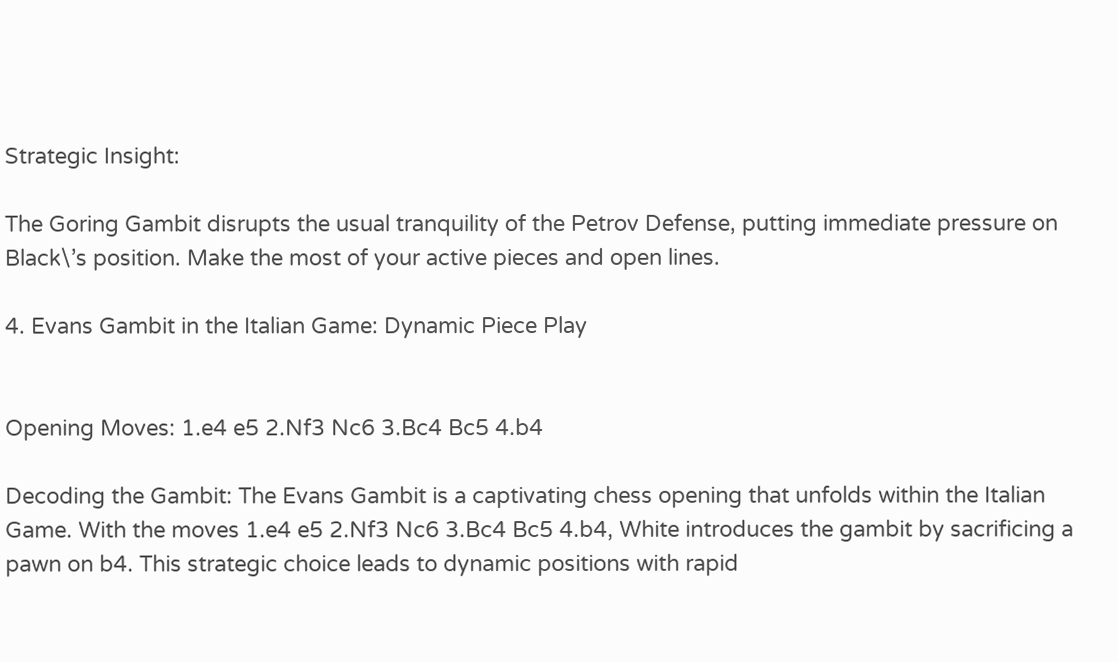Strategic Insight:

The Goring Gambit disrupts the usual tranquility of the Petrov Defense, putting immediate pressure on Black\’s position. Make the most of your active pieces and open lines.

4. Evans Gambit in the Italian Game: Dynamic Piece Play


Opening Moves: 1.e4 e5 2.Nf3 Nc6 3.Bc4 Bc5 4.b4

Decoding the Gambit: The Evans Gambit is a captivating chess opening that unfolds within the Italian Game. With the moves 1.e4 e5 2.Nf3 Nc6 3.Bc4 Bc5 4.b4, White introduces the gambit by sacrificing a pawn on b4. This strategic choice leads to dynamic positions with rapid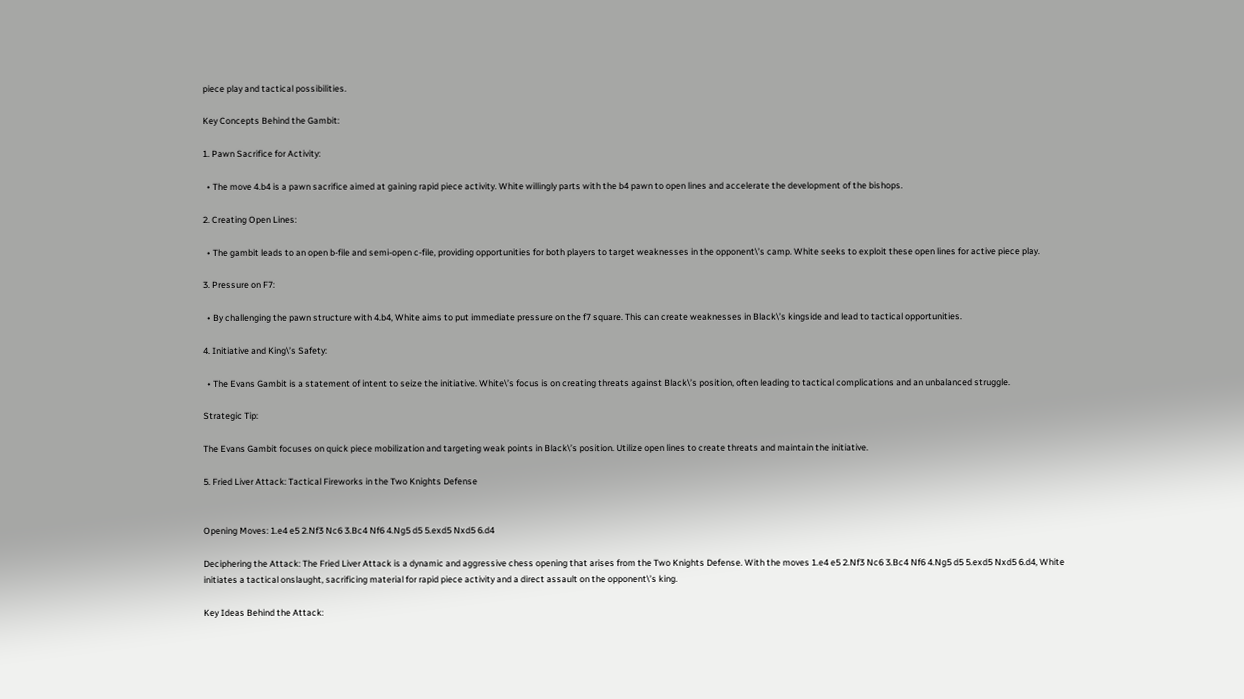piece play and tactical possibilities.

Key Concepts Behind the Gambit:

1. Pawn Sacrifice for Activity:

  • The move 4.b4 is a pawn sacrifice aimed at gaining rapid piece activity. White willingly parts with the b4 pawn to open lines and accelerate the development of the bishops.

2. Creating Open Lines:

  • The gambit leads to an open b-file and semi-open c-file, providing opportunities for both players to target weaknesses in the opponent\’s camp. White seeks to exploit these open lines for active piece play.

3. Pressure on F7:

  • By challenging the pawn structure with 4.b4, White aims to put immediate pressure on the f7 square. This can create weaknesses in Black\’s kingside and lead to tactical opportunities.

4. Initiative and King\’s Safety:

  • The Evans Gambit is a statement of intent to seize the initiative. White\’s focus is on creating threats against Black\’s position, often leading to tactical complications and an unbalanced struggle.

Strategic Tip:

The Evans Gambit focuses on quick piece mobilization and targeting weak points in Black\’s position. Utilize open lines to create threats and maintain the initiative.

5. Fried Liver Attack: Tactical Fireworks in the Two Knights Defense


Opening Moves: 1.e4 e5 2.Nf3 Nc6 3.Bc4 Nf6 4.Ng5 d5 5.exd5 Nxd5 6.d4

Deciphering the Attack: The Fried Liver Attack is a dynamic and aggressive chess opening that arises from the Two Knights Defense. With the moves 1.e4 e5 2.Nf3 Nc6 3.Bc4 Nf6 4.Ng5 d5 5.exd5 Nxd5 6.d4, White initiates a tactical onslaught, sacrificing material for rapid piece activity and a direct assault on the opponent\’s king.

Key Ideas Behind the Attack: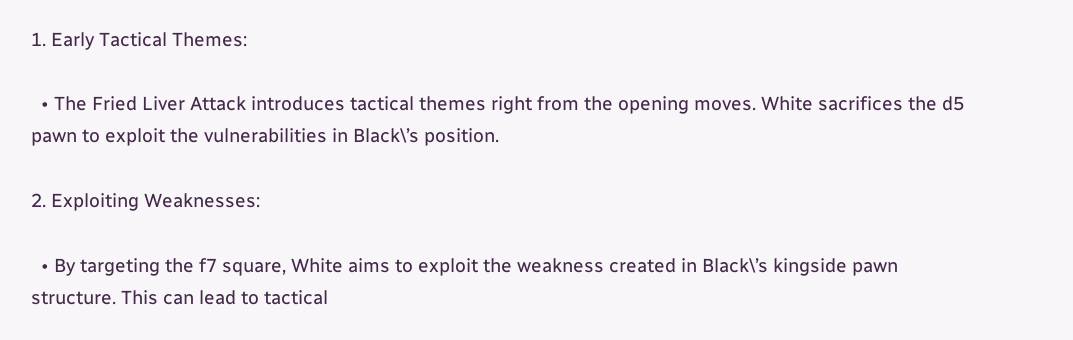1. Early Tactical Themes:

  • The Fried Liver Attack introduces tactical themes right from the opening moves. White sacrifices the d5 pawn to exploit the vulnerabilities in Black\’s position.

2. Exploiting Weaknesses:

  • By targeting the f7 square, White aims to exploit the weakness created in Black\’s kingside pawn structure. This can lead to tactical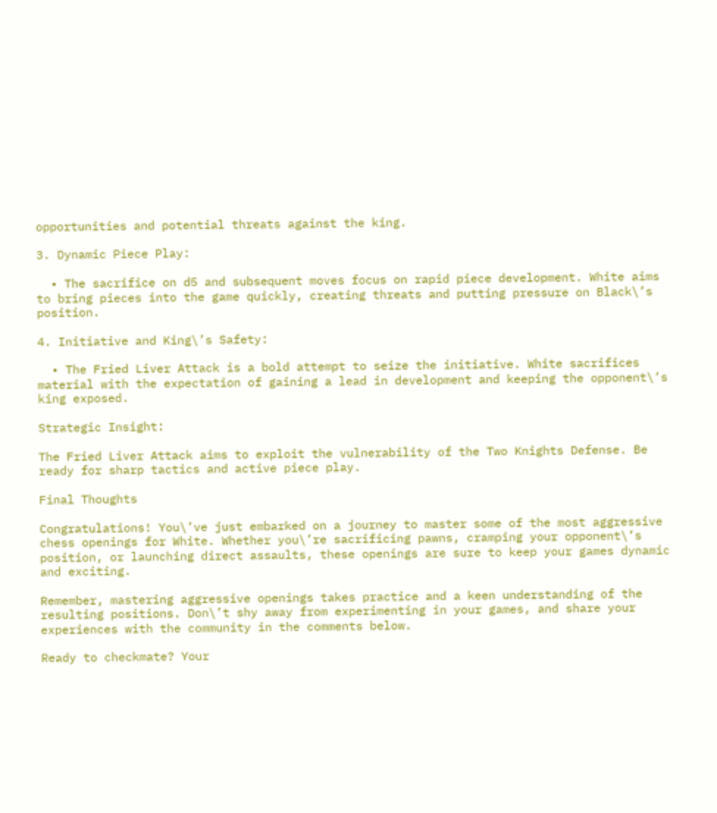opportunities and potential threats against the king.

3. Dynamic Piece Play:

  • The sacrifice on d5 and subsequent moves focus on rapid piece development. White aims to bring pieces into the game quickly, creating threats and putting pressure on Black\’s position.

4. Initiative and King\’s Safety:

  • The Fried Liver Attack is a bold attempt to seize the initiative. White sacrifices material with the expectation of gaining a lead in development and keeping the opponent\’s king exposed.

Strategic Insight:

The Fried Liver Attack aims to exploit the vulnerability of the Two Knights Defense. Be ready for sharp tactics and active piece play.

Final Thoughts

Congratulations! You\’ve just embarked on a journey to master some of the most aggressive chess openings for White. Whether you\’re sacrificing pawns, cramping your opponent\’s position, or launching direct assaults, these openings are sure to keep your games dynamic and exciting.

Remember, mastering aggressive openings takes practice and a keen understanding of the resulting positions. Don\’t shy away from experimenting in your games, and share your experiences with the community in the comments below.

Ready to checkmate? Your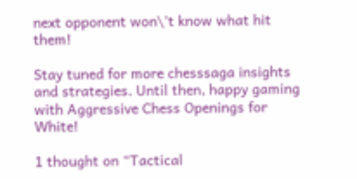next opponent won\’t know what hit them!

Stay tuned for more chesssaga insights and strategies. Until then, happy gaming with Aggressive Chess Openings for White!

1 thought on “Tactical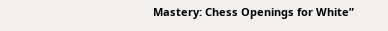Mastery: Chess Openings for White”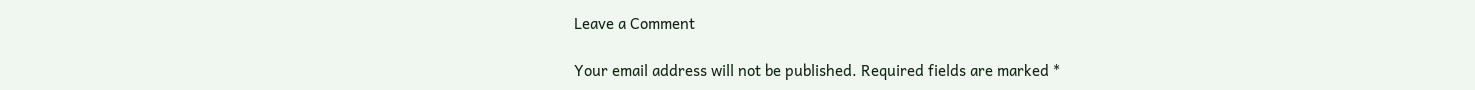Leave a Comment

Your email address will not be published. Required fields are marked *